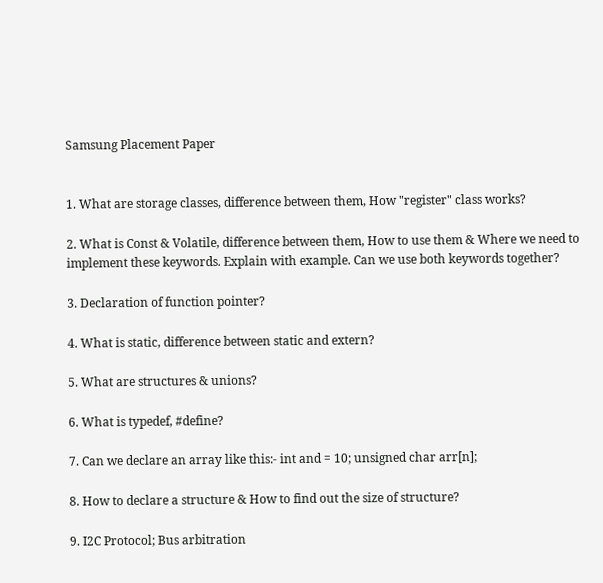Samsung Placement Paper


1. What are storage classes, difference between them, How "register" class works?

2. What is Const & Volatile, difference between them, How to use them & Where we need to implement these keywords. Explain with example. Can we use both keywords together?

3. Declaration of function pointer?

4. What is static, difference between static and extern?

5. What are structures & unions?

6. What is typedef, #define?

7. Can we declare an array like this:- int and = 10; unsigned char arr[n];

8. How to declare a structure & How to find out the size of structure?

9. I2C Protocol; Bus arbitration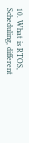10. What is RTOS, Scheduling, different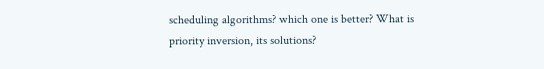scheduling algorithms? which one is better? What is priority inversion, its solutions?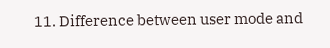11. Difference between user mode and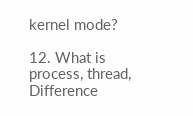kernel mode?

12. What is process, thread, Difference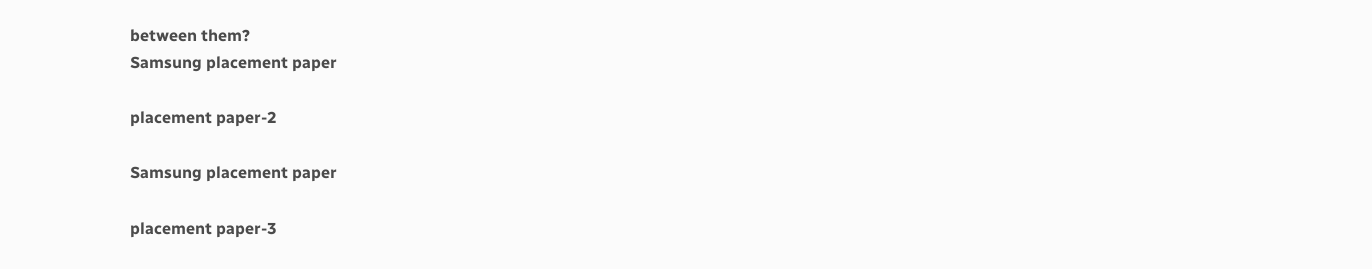between them?
Samsung placement paper

placement paper-2

Samsung placement paper

placement paper-3